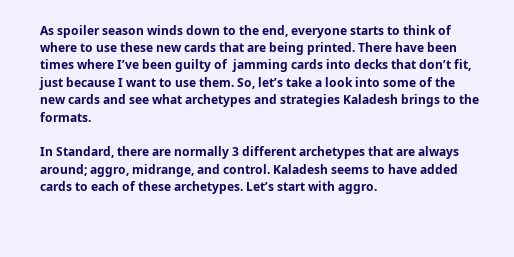As spoiler season winds down to the end, everyone starts to think of where to use these new cards that are being printed. There have been times where I’ve been guilty of  jamming cards into decks that don’t fit, just because I want to use them. So, let’s take a look into some of the new cards and see what archetypes and strategies Kaladesh brings to the formats.

In Standard, there are normally 3 different archetypes that are always around; aggro, midrange, and control. Kaladesh seems to have added cards to each of these archetypes. Let’s start with aggro.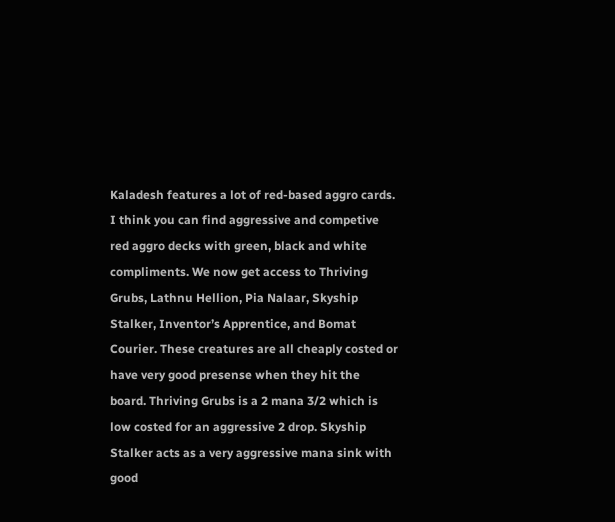Kaladesh features a lot of red-based aggro cards. I think you can find aggressive and competive red aggro decks with green, black and white compliments. We now get access to Thriving Grubs, Lathnu Hellion, Pia Nalaar, Skyship Stalker, Inventor’s Apprentice, and Bomat Courier. These creatures are all cheaply costed or have very good presense when they hit the board. Thriving Grubs is a 2 mana 3/2 which is low costed for an aggressive 2 drop. Skyship Stalker acts as a very aggressive mana sink with good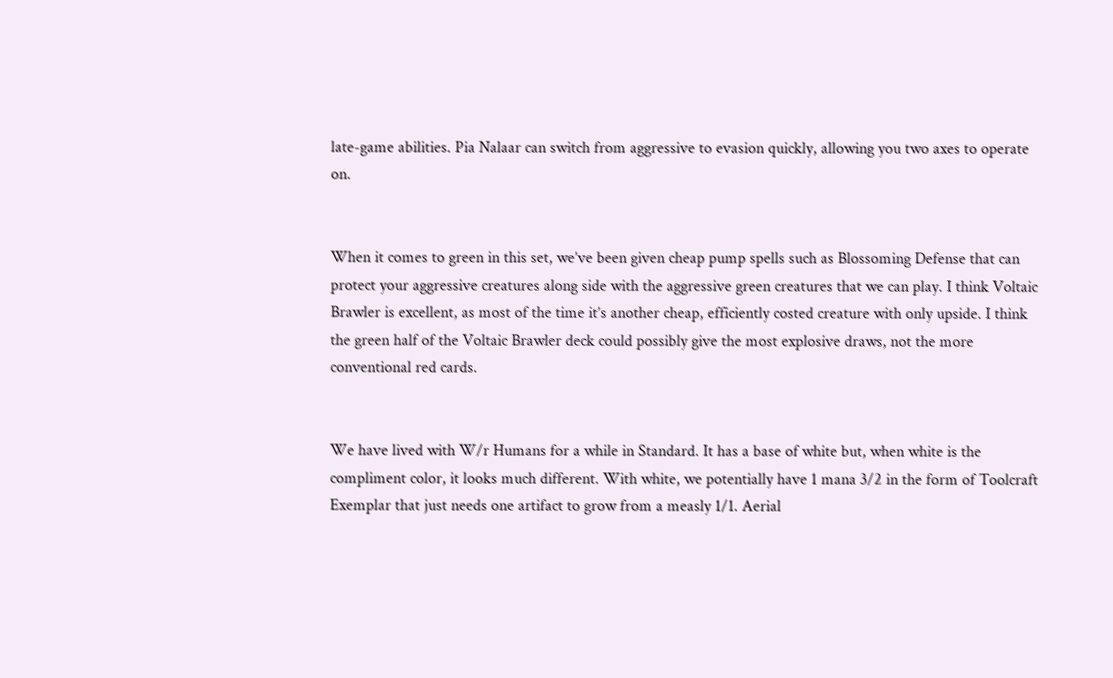late-game abilities. Pia Nalaar can switch from aggressive to evasion quickly, allowing you two axes to operate on.


When it comes to green in this set, we’ve been given cheap pump spells such as Blossoming Defense that can protect your aggressive creatures along side with the aggressive green creatures that we can play. I think Voltaic Brawler is excellent, as most of the time it’s another cheap, efficiently costed creature with only upside. I think the green half of the Voltaic Brawler deck could possibly give the most explosive draws, not the more conventional red cards.


We have lived with W/r Humans for a while in Standard. It has a base of white but, when white is the compliment color, it looks much different. With white, we potentially have 1 mana 3/2 in the form of Toolcraft Exemplar that just needs one artifact to grow from a measly 1/1. Aerial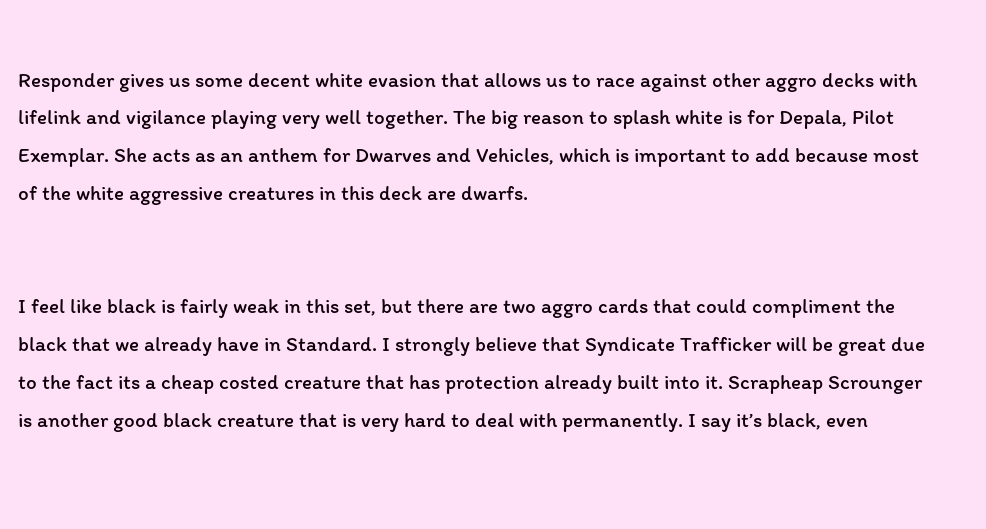Responder gives us some decent white evasion that allows us to race against other aggro decks with lifelink and vigilance playing very well together. The big reason to splash white is for Depala, Pilot Exemplar. She acts as an anthem for Dwarves and Vehicles, which is important to add because most of the white aggressive creatures in this deck are dwarfs.


I feel like black is fairly weak in this set, but there are two aggro cards that could compliment the black that we already have in Standard. I strongly believe that Syndicate Trafficker will be great due to the fact its a cheap costed creature that has protection already built into it. Scrapheap Scrounger is another good black creature that is very hard to deal with permanently. I say it’s black, even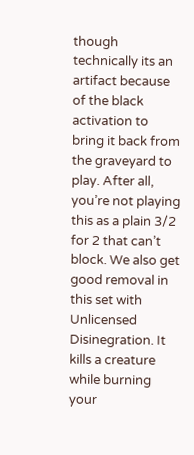though technically its an artifact because of the black activation to bring it back from the graveyard to play. After all, you’re not playing this as a plain 3/2 for 2 that can’t block. We also get good removal in this set with Unlicensed Disinegration. It kills a creature while burning your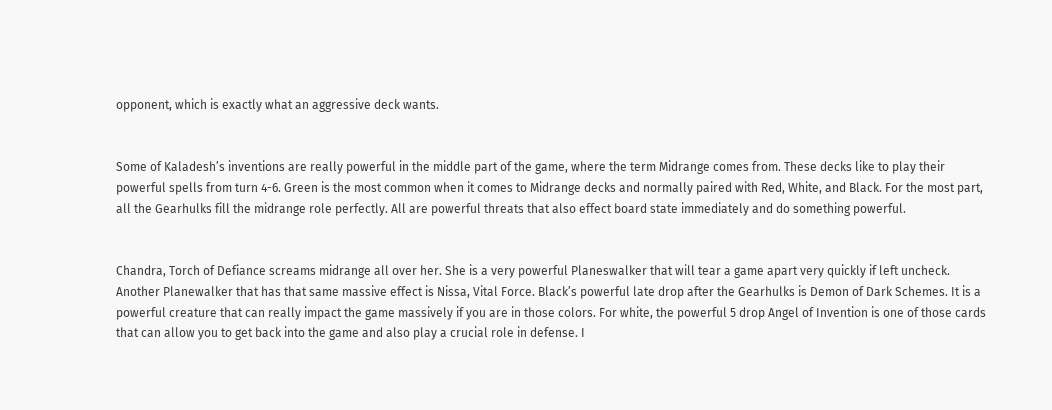opponent, which is exactly what an aggressive deck wants.


Some of Kaladesh’s inventions are really powerful in the middle part of the game, where the term Midrange comes from. These decks like to play their powerful spells from turn 4-6. Green is the most common when it comes to Midrange decks and normally paired with Red, White, and Black. For the most part, all the Gearhulks fill the midrange role perfectly. All are powerful threats that also effect board state immediately and do something powerful.


Chandra, Torch of Defiance screams midrange all over her. She is a very powerful Planeswalker that will tear a game apart very quickly if left uncheck. Another Planewalker that has that same massive effect is Nissa, Vital Force. Black’s powerful late drop after the Gearhulks is Demon of Dark Schemes. It is a powerful creature that can really impact the game massively if you are in those colors. For white, the powerful 5 drop Angel of Invention is one of those cards that can allow you to get back into the game and also play a crucial role in defense. I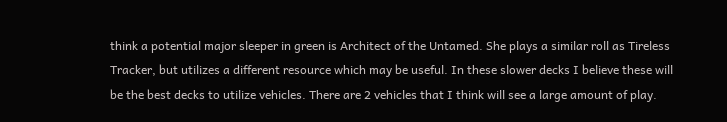think a potential major sleeper in green is Architect of the Untamed. She plays a similar roll as Tireless Tracker, but utilizes a different resource which may be useful. In these slower decks I believe these will be the best decks to utilize vehicles. There are 2 vehicles that I think will see a large amount of play.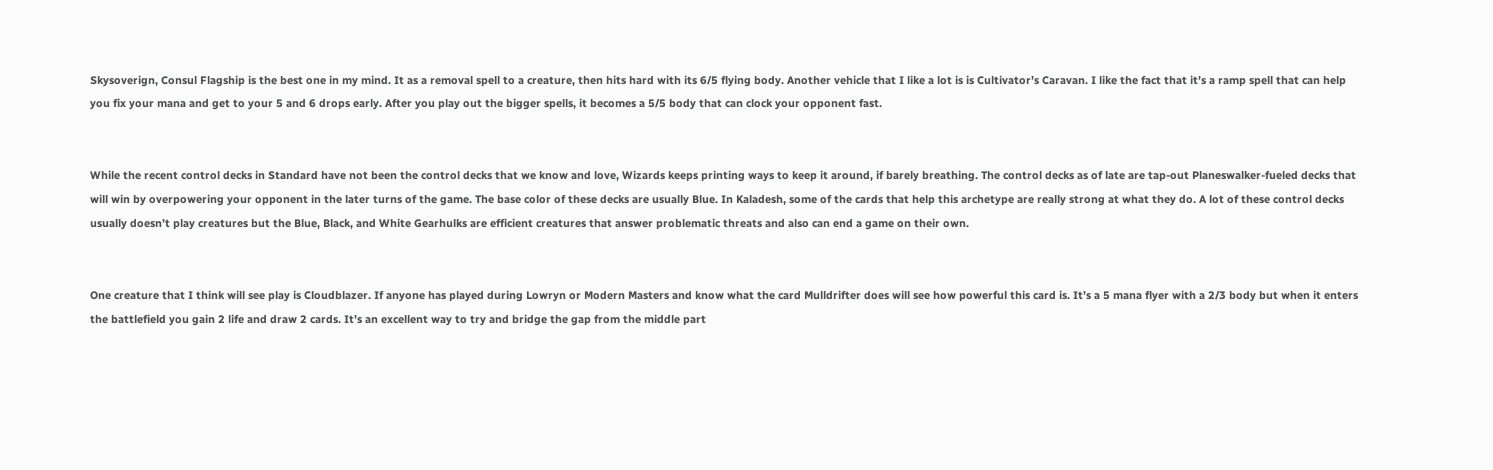Skysoverign, Consul Flagship is the best one in my mind. It as a removal spell to a creature, then hits hard with its 6/5 flying body. Another vehicle that I like a lot is is Cultivator’s Caravan. I like the fact that it’s a ramp spell that can help you fix your mana and get to your 5 and 6 drops early. After you play out the bigger spells, it becomes a 5/5 body that can clock your opponent fast.


While the recent control decks in Standard have not been the control decks that we know and love, Wizards keeps printing ways to keep it around, if barely breathing. The control decks as of late are tap-out Planeswalker-fueled decks that will win by overpowering your opponent in the later turns of the game. The base color of these decks are usually Blue. In Kaladesh, some of the cards that help this archetype are really strong at what they do. A lot of these control decks usually doesn’t play creatures but the Blue, Black, and White Gearhulks are efficient creatures that answer problematic threats and also can end a game on their own.


One creature that I think will see play is Cloudblazer. If anyone has played during Lowryn or Modern Masters and know what the card Mulldrifter does will see how powerful this card is. It’s a 5 mana flyer with a 2/3 body but when it enters the battlefield you gain 2 life and draw 2 cards. It’s an excellent way to try and bridge the gap from the middle part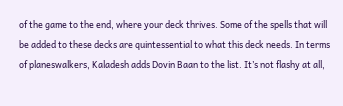of the game to the end, where your deck thrives. Some of the spells that will be added to these decks are quintessential to what this deck needs. In terms of planeswalkers, Kaladesh adds Dovin Baan to the list. It’s not flashy at all,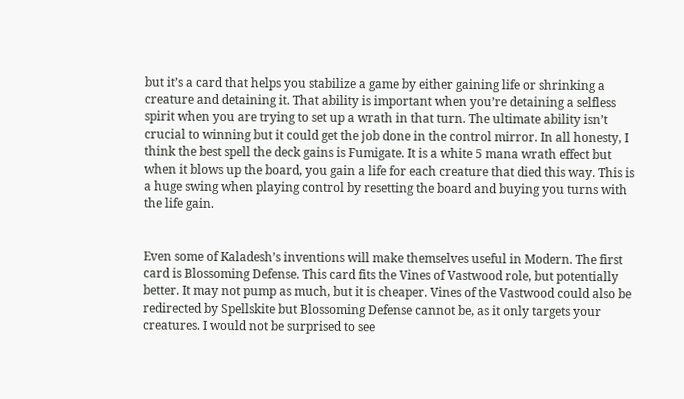but it’s a card that helps you stabilize a game by either gaining life or shrinking a creature and detaining it. That ability is important when you’re detaining a selfless spirit when you are trying to set up a wrath in that turn. The ultimate ability isn’t crucial to winning but it could get the job done in the control mirror. In all honesty, I think the best spell the deck gains is Fumigate. It is a white 5 mana wrath effect but when it blows up the board, you gain a life for each creature that died this way. This is a huge swing when playing control by resetting the board and buying you turns with the life gain.


Even some of Kaladesh’s inventions will make themselves useful in Modern. The first card is Blossoming Defense. This card fits the Vines of Vastwood role, but potentially better. It may not pump as much, but it is cheaper. Vines of the Vastwood could also be redirected by Spellskite but Blossoming Defense cannot be, as it only targets your creatures. I would not be surprised to see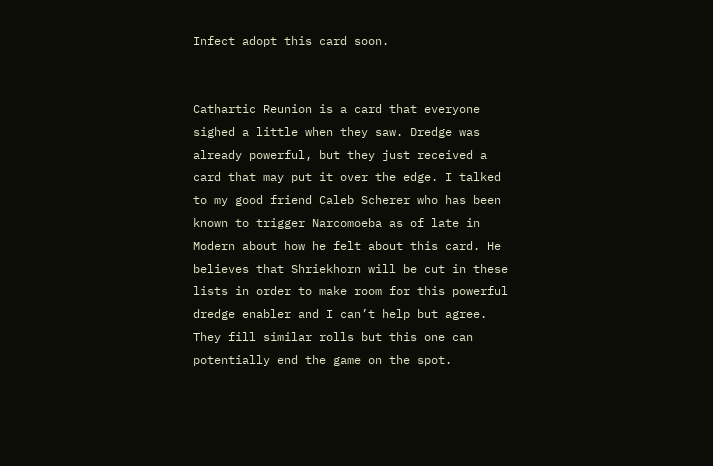Infect adopt this card soon.


Cathartic Reunion is a card that everyone sighed a little when they saw. Dredge was already powerful, but they just received a card that may put it over the edge. I talked to my good friend Caleb Scherer who has been known to trigger Narcomoeba as of late in Modern about how he felt about this card. He believes that Shriekhorn will be cut in these lists in order to make room for this powerful dredge enabler and I can’t help but agree. They fill similar rolls but this one can potentially end the game on the spot.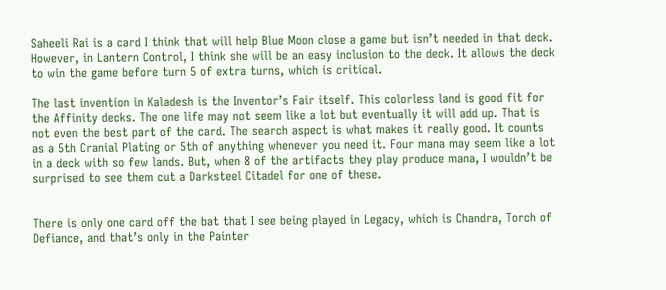Saheeli Rai is a card I think that will help Blue Moon close a game but isn’t needed in that deck. However, in Lantern Control, I think she will be an easy inclusion to the deck. It allows the deck to win the game before turn 5 of extra turns, which is critical.

The last invention in Kaladesh is the Inventor’s Fair itself. This colorless land is good fit for the Affinity decks. The one life may not seem like a lot but eventually it will add up. That is not even the best part of the card. The search aspect is what makes it really good. It counts as a 5th Cranial Plating or 5th of anything whenever you need it. Four mana may seem like a lot in a deck with so few lands. But, when 8 of the artifacts they play produce mana, I wouldn’t be surprised to see them cut a Darksteel Citadel for one of these.


There is only one card off the bat that I see being played in Legacy, which is Chandra, Torch of Defiance, and that’s only in the Painter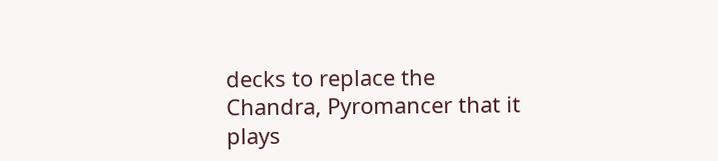decks to replace the Chandra, Pyromancer that it plays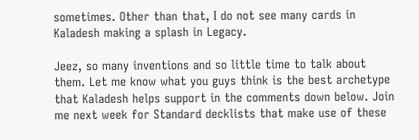sometimes. Other than that, I do not see many cards in Kaladesh making a splash in Legacy.

Jeez, so many inventions and so little time to talk about them. Let me know what you guys think is the best archetype that Kaladesh helps support in the comments down below. Join me next week for Standard decklists that make use of these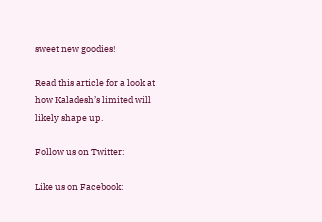sweet new goodies!

Read this article for a look at how Kaladesh’s limited will likely shape up.

Follow us on Twitter:

Like us on Facebook: